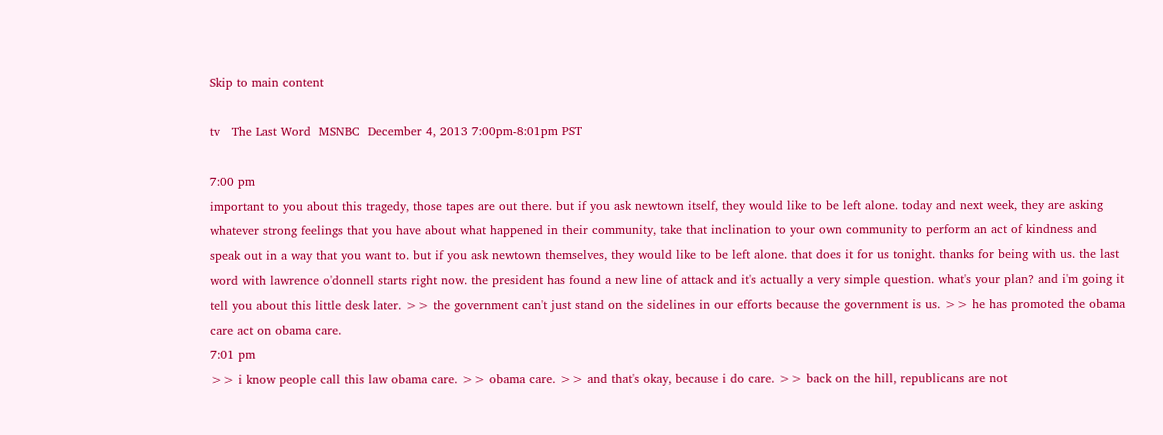Skip to main content

tv   The Last Word  MSNBC  December 4, 2013 7:00pm-8:01pm PST

7:00 pm
important to you about this tragedy, those tapes are out there. but if you ask newtown itself, they would like to be left alone. today and next week, they are asking whatever strong feelings that you have about what happened in their community, take that inclination to your own community to perform an act of kindness and speak out in a way that you want to. but if you ask newtown themselves, they would like to be left alone. that does it for us tonight. thanks for being with us. the last word with lawrence o'donnell starts right now. the president has found a new line of attack and it's actually a very simple question. what's your plan? and i'm going it tell you about this little desk later. >> the government can't just stand on the sidelines in our efforts because the government is us. >> he has promoted the obama care act on obama care.
7:01 pm
>> i know people call this law obama care. >> obama care. >> and that's okay, because i do care. >> back on the hill, republicans are not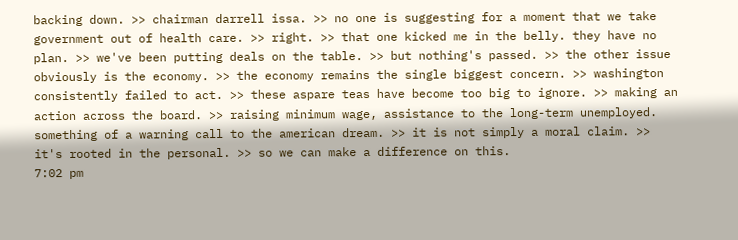backing down. >> chairman darrell issa. >> no one is suggesting for a moment that we take government out of health care. >> right. >> that one kicked me in the belly. they have no plan. >> we've been putting deals on the table. >> but nothing's passed. >> the other issue obviously is the economy. >> the economy remains the single biggest concern. >> washington consistently failed to act. >> these aspare teas have become too big to ignore. >> making an action across the board. >> raising minimum wage, assistance to the long-term unemployed. something of a warning call to the american dream. >> it is not simply a moral claim. >> it's rooted in the personal. >> so we can make a difference on this.
7:02 pm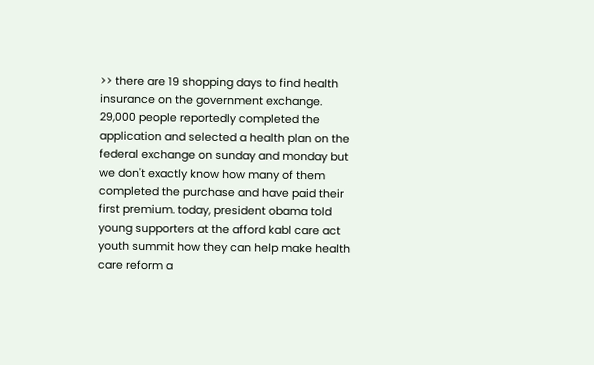>> there are 19 shopping days to find health insurance on the government exchange. 29,000 people reportedly completed the application and selected a health plan on the federal exchange on sunday and monday but we don't exactly know how many of them completed the purchase and have paid their first premium. today, president obama told young supporters at the afford kabl care act youth summit how they can help make health care reform a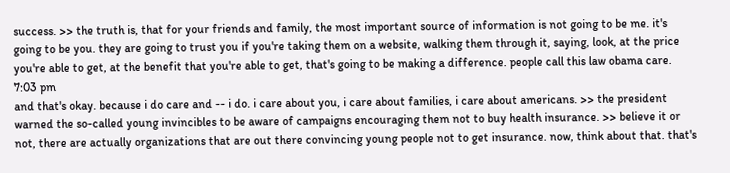success. >> the truth is, that for your friends and family, the most important source of information is not going to be me. it's going to be you. they are going to trust you if you're taking them on a website, walking them through it, saying, look, at the price you're able to get, at the benefit that you're able to get, that's going to be making a difference. people call this law obama care.
7:03 pm
and that's okay. because i do care and -- i do. i care about you, i care about families, i care about americans. >> the president warned the so-called young invincibles to be aware of campaigns encouraging them not to buy health insurance. >> believe it or not, there are actually organizations that are out there convincing young people not to get insurance. now, think about that. that's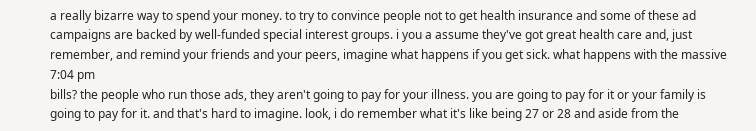a really bizarre way to spend your money. to try to convince people not to get health insurance and some of these ad campaigns are backed by well-funded special interest groups. i you a assume they've got great health care and, just remember, and remind your friends and your peers, imagine what happens if you get sick. what happens with the massive
7:04 pm
bills? the people who run those ads, they aren't going to pay for your illness. you are going to pay for it or your family is going to pay for it. and that's hard to imagine. look, i do remember what it's like being 27 or 28 and aside from the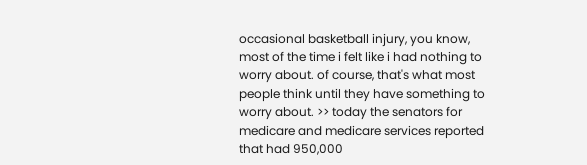occasional basketball injury, you know, most of the time i felt like i had nothing to worry about. of course, that's what most people think until they have something to worry about. >> today the senators for medicare and medicare services reported that had 950,000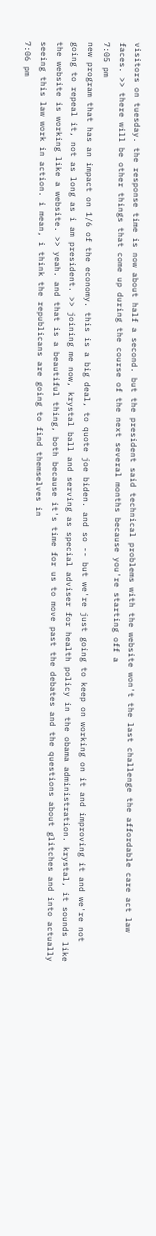visitors on tuesday. the response time is now about half a second. but the president said technical problems with the website won't the last challenge the affordable care act law faces. >> there will be other things that come up during the course of the next several months because you're starting off a
7:05 pm
new program that has an impact on 1/6 of the economy. this is a big deal, to quote joe biden. and so -- but we're just going to keep on working on it and improving it and we're not going to repeal it, not as long as i am president. >> joining me now, krystal ball and serving as special adviser for health policy in the obama administration. krystal, it sounds like the website is working like a website. >> yeah. and that is a beautiful thing, both because it's time for us to move past the debates and the questions about glitches and into actually seeing this law work in action. i mean, i think the republicans are going to find themselves in
7:06 pm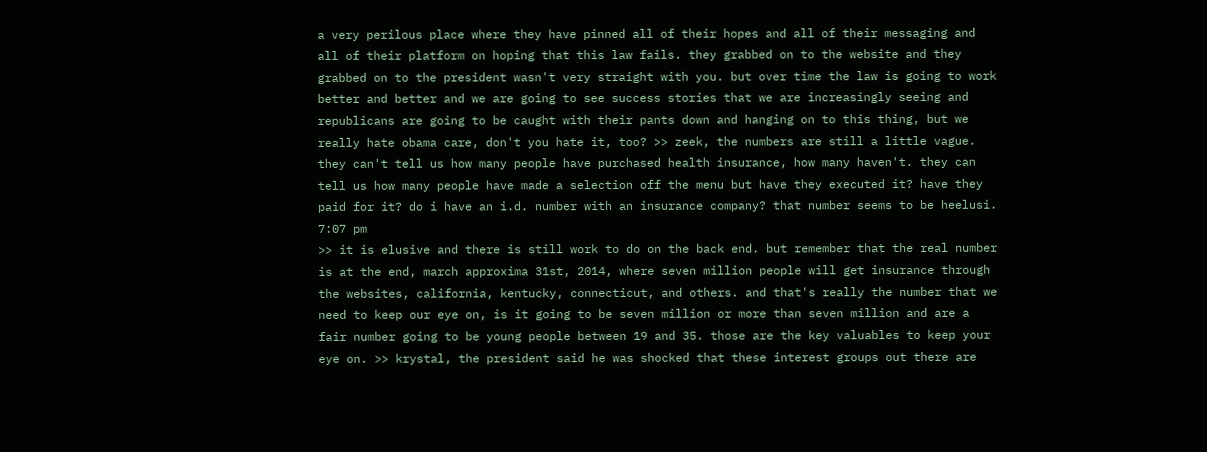a very perilous place where they have pinned all of their hopes and all of their messaging and all of their platform on hoping that this law fails. they grabbed on to the website and they grabbed on to the president wasn't very straight with you. but over time the law is going to work better and better and we are going to see success stories that we are increasingly seeing and republicans are going to be caught with their pants down and hanging on to this thing, but we really hate obama care, don't you hate it, too? >> zeek, the numbers are still a little vague. they can't tell us how many people have purchased health insurance, how many haven't. they can tell us how many people have made a selection off the menu but have they executed it? have they paid for it? do i have an i.d. number with an insurance company? that number seems to be heelusi.
7:07 pm
>> it is elusive and there is still work to do on the back end. but remember that the real number is at the end, march approxima 31st, 2014, where seven million people will get insurance through the websites, california, kentucky, connecticut, and others. and that's really the number that we need to keep our eye on, is it going to be seven million or more than seven million and are a fair number going to be young people between 19 and 35. those are the key valuables to keep your eye on. >> krystal, the president said he was shocked that these interest groups out there are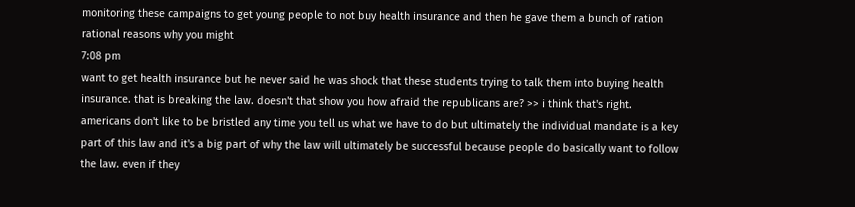monitoring these campaigns to get young people to not buy health insurance and then he gave them a bunch of ration rational reasons why you might
7:08 pm
want to get health insurance but he never said he was shock that these students trying to talk them into buying health insurance. that is breaking the law. doesn't that show you how afraid the republicans are? >> i think that's right. americans don't like to be bristled any time you tell us what we have to do but ultimately the individual mandate is a key part of this law and it's a big part of why the law will ultimately be successful because people do basically want to follow the law. even if they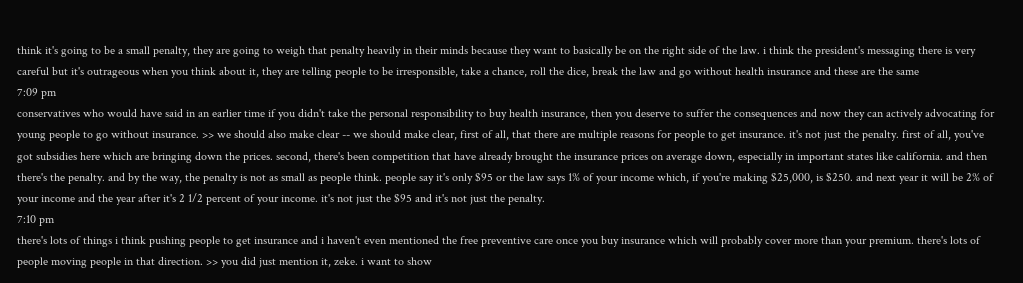think it's going to be a small penalty, they are going to weigh that penalty heavily in their minds because they want to basically be on the right side of the law. i think the president's messaging there is very careful but it's outrageous when you think about it, they are telling people to be irresponsible, take a chance, roll the dice, break the law and go without health insurance and these are the same
7:09 pm
conservatives who would have said in an earlier time if you didn't take the personal responsibility to buy health insurance, then you deserve to suffer the consequences and now they can actively advocating for young people to go without insurance. >> we should also make clear -- we should make clear, first of all, that there are multiple reasons for people to get insurance. it's not just the penalty. first of all, you've got subsidies here which are bringing down the prices. second, there's been competition that have already brought the insurance prices on average down, especially in important states like california. and then there's the penalty. and by the way, the penalty is not as small as people think. people say it's only $95 or the law says 1% of your income which, if you're making $25,000, is $250. and next year it will be 2% of your income and the year after it's 2 1/2 percent of your income. it's not just the $95 and it's not just the penalty.
7:10 pm
there's lots of things i think pushing people to get insurance and i haven't even mentioned the free preventive care once you buy insurance which will probably cover more than your premium. there's lots of people moving people in that direction. >> you did just mention it, zeke. i want to show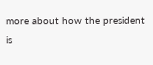more about how the president is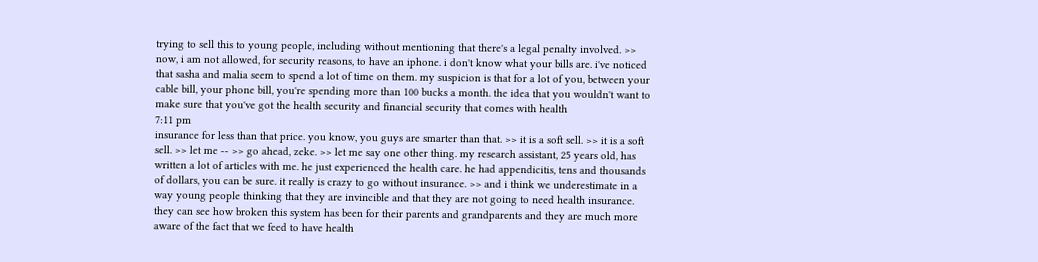trying to sell this to young people, including without mentioning that there's a legal penalty involved. >> now, i am not allowed, for security reasons, to have an iphone. i don't know what your bills are. i've noticed that sasha and malia seem to spend a lot of time on them. my suspicion is that for a lot of you, between your cable bill, your phone bill, you're spending more than 100 bucks a month. the idea that you wouldn't want to make sure that you've got the health security and financial security that comes with health
7:11 pm
insurance for less than that price. you know, you guys are smarter than that. >> it is a soft sell. >> it is a soft sell. >> let me -- >> go ahead, zeke. >> let me say one other thing. my research assistant, 25 years old, has written a lot of articles with me. he just experienced the health care. he had appendicitis, tens and thousands of dollars, you can be sure. it really is crazy to go without insurance. >> and i think we underestimate in a way young people thinking that they are invincible and that they are not going to need health insurance. they can see how broken this system has been for their parents and grandparents and they are much more aware of the fact that we feed to have health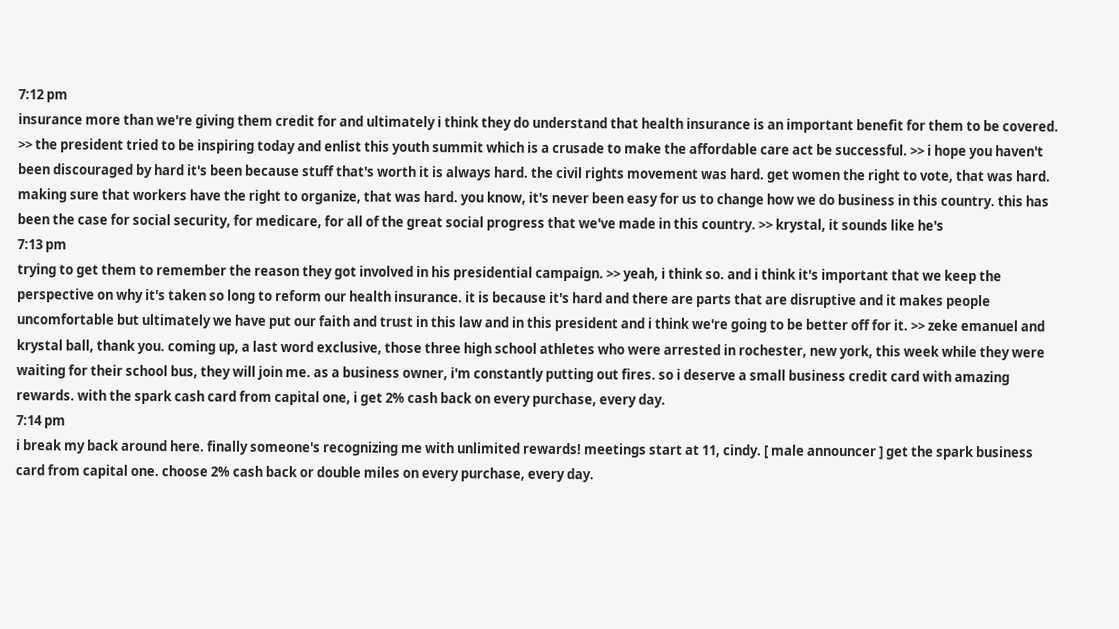7:12 pm
insurance more than we're giving them credit for and ultimately i think they do understand that health insurance is an important benefit for them to be covered. >> the president tried to be inspiring today and enlist this youth summit which is a crusade to make the affordable care act be successful. >> i hope you haven't been discouraged by hard it's been because stuff that's worth it is always hard. the civil rights movement was hard. get women the right to vote, that was hard. making sure that workers have the right to organize, that was hard. you know, it's never been easy for us to change how we do business in this country. this has been the case for social security, for medicare, for all of the great social progress that we've made in this country. >> krystal, it sounds like he's
7:13 pm
trying to get them to remember the reason they got involved in his presidential campaign. >> yeah, i think so. and i think it's important that we keep the perspective on why it's taken so long to reform our health insurance. it is because it's hard and there are parts that are disruptive and it makes people uncomfortable but ultimately we have put our faith and trust in this law and in this president and i think we're going to be better off for it. >> zeke emanuel and krystal ball, thank you. coming up, a last word exclusive, those three high school athletes who were arrested in rochester, new york, this week while they were waiting for their school bus, they will join me. as a business owner, i'm constantly putting out fires. so i deserve a small business credit card with amazing rewards. with the spark cash card from capital one, i get 2% cash back on every purchase, every day.
7:14 pm
i break my back around here. finally someone's recognizing me with unlimited rewards! meetings start at 11, cindy. [ male announcer ] get the spark business card from capital one. choose 2% cash back or double miles on every purchase, every day.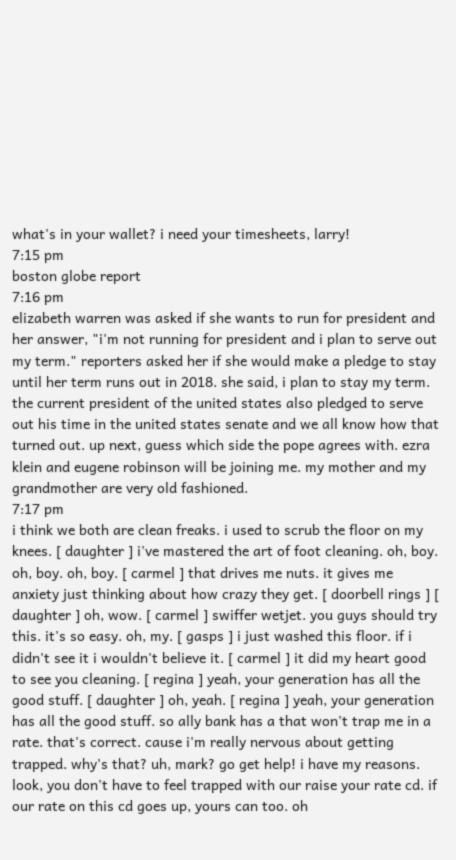what's in your wallet? i need your timesheets, larry!
7:15 pm
boston globe report
7:16 pm
elizabeth warren was asked if she wants to run for president and her answer, "i'm not running for president and i plan to serve out my term." reporters asked her if she would make a pledge to stay until her term runs out in 2018. she said, i plan to stay my term. the current president of the united states also pledged to serve out his time in the united states senate and we all know how that turned out. up next, guess which side the pope agrees with. ezra klein and eugene robinson will be joining me. my mother and my grandmother are very old fashioned.
7:17 pm
i think we both are clean freaks. i used to scrub the floor on my knees. [ daughter ] i've mastered the art of foot cleaning. oh, boy. oh, boy. oh, boy. [ carmel ] that drives me nuts. it gives me anxiety just thinking about how crazy they get. [ doorbell rings ] [ daughter ] oh, wow. [ carmel ] swiffer wetjet. you guys should try this. it's so easy. oh, my. [ gasps ] i just washed this floor. if i didn't see it i wouldn't believe it. [ carmel ] it did my heart good to see you cleaning. [ regina ] yeah, your generation has all the good stuff. [ daughter ] oh, yeah. [ regina ] yeah, your generation has all the good stuff. so ally bank has a that won't trap me in a rate. that's correct. cause i'm really nervous about getting trapped. why's that? uh, mark? go get help! i have my reasons. look, you don't have to feel trapped with our raise your rate cd. if our rate on this cd goes up, yours can too. oh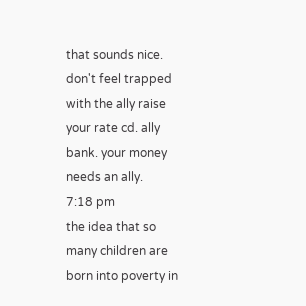that sounds nice. don't feel trapped with the ally raise your rate cd. ally bank. your money needs an ally.
7:18 pm
the idea that so many children are born into poverty in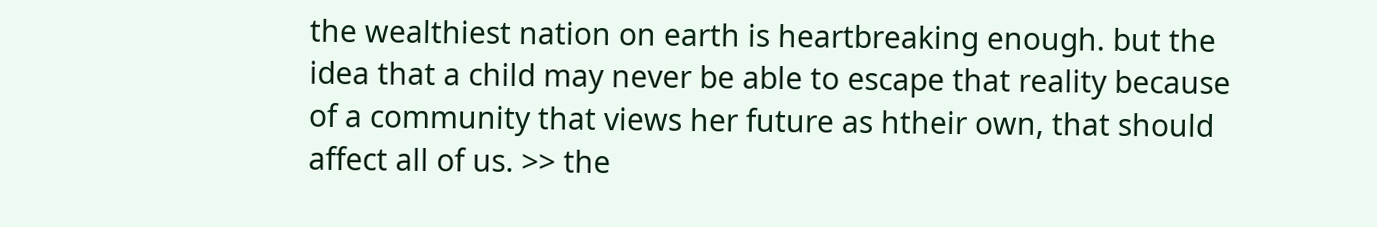the wealthiest nation on earth is heartbreaking enough. but the idea that a child may never be able to escape that reality because of a community that views her future as htheir own, that should affect all of us. >> the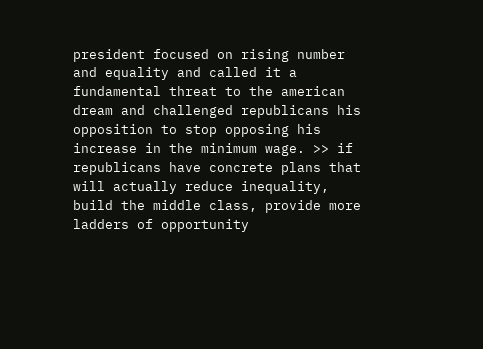president focused on rising number and equality and called it a fundamental threat to the american dream and challenged republicans his opposition to stop opposing his increase in the minimum wage. >> if republicans have concrete plans that will actually reduce inequality, build the middle class, provide more ladders of opportunity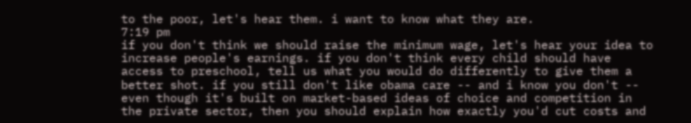to the poor, let's hear them. i want to know what they are.
7:19 pm
if you don't think we should raise the minimum wage, let's hear your idea to increase people's earnings. if you don't think every child should have access to preschool, tell us what you would do differently to give them a better shot. if you still don't like obama care -- and i know you don't -- even though it's built on market-based ideas of choice and competition in the private sector, then you should explain how exactly you'd cut costs and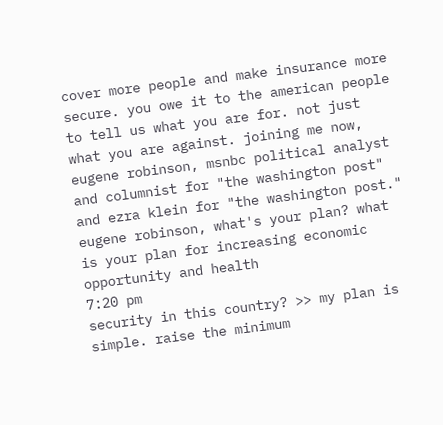cover more people and make insurance more secure. you owe it to the american people to tell us what you are for. not just what you are against. joining me now, eugene robinson, msnbc political analyst and columnist for "the washington post" and ezra klein for "the washington post." eugene robinson, what's your plan? what is your plan for increasing economic opportunity and health
7:20 pm
security in this country? >> my plan is simple. raise the minimum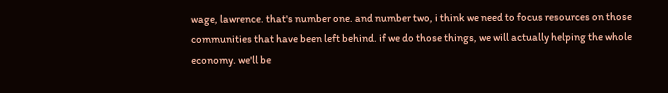wage, lawrence. that's number one. and number two, i think we need to focus resources on those communities that have been left behind. if we do those things, we will actually helping the whole economy. we'll be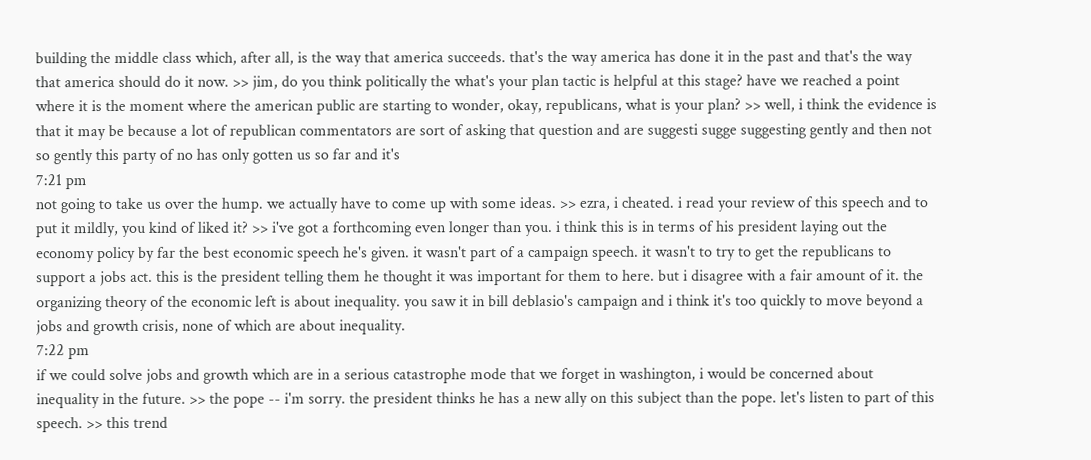building the middle class which, after all, is the way that america succeeds. that's the way america has done it in the past and that's the way that america should do it now. >> jim, do you think politically the what's your plan tactic is helpful at this stage? have we reached a point where it is the moment where the american public are starting to wonder, okay, republicans, what is your plan? >> well, i think the evidence is that it may be because a lot of republican commentators are sort of asking that question and are suggesti sugge suggesting gently and then not so gently this party of no has only gotten us so far and it's
7:21 pm
not going to take us over the hump. we actually have to come up with some ideas. >> ezra, i cheated. i read your review of this speech and to put it mildly, you kind of liked it? >> i've got a forthcoming even longer than you. i think this is in terms of his president laying out the economy policy by far the best economic speech he's given. it wasn't part of a campaign speech. it wasn't to try to get the republicans to support a jobs act. this is the president telling them he thought it was important for them to here. but i disagree with a fair amount of it. the organizing theory of the economic left is about inequality. you saw it in bill deblasio's campaign and i think it's too quickly to move beyond a jobs and growth crisis, none of which are about inequality.
7:22 pm
if we could solve jobs and growth which are in a serious catastrophe mode that we forget in washington, i would be concerned about inequality in the future. >> the pope -- i'm sorry. the president thinks he has a new ally on this subject than the pope. let's listen to part of this speech. >> this trend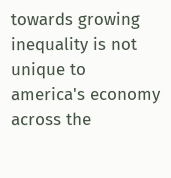towards growing inequality is not unique to america's economy across the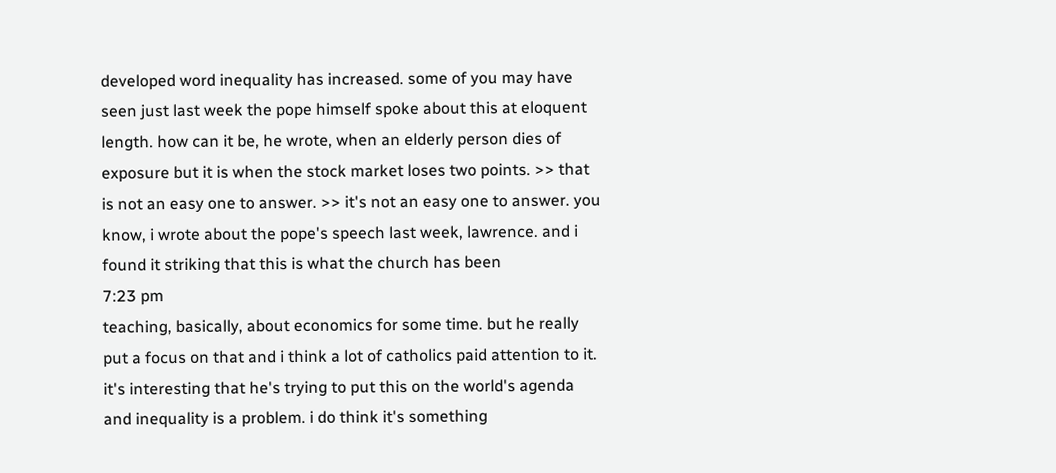developed word inequality has increased. some of you may have seen just last week the pope himself spoke about this at eloquent length. how can it be, he wrote, when an elderly person dies of exposure but it is when the stock market loses two points. >> that is not an easy one to answer. >> it's not an easy one to answer. you know, i wrote about the pope's speech last week, lawrence. and i found it striking that this is what the church has been
7:23 pm
teaching, basically, about economics for some time. but he really put a focus on that and i think a lot of catholics paid attention to it. it's interesting that he's trying to put this on the world's agenda and inequality is a problem. i do think it's something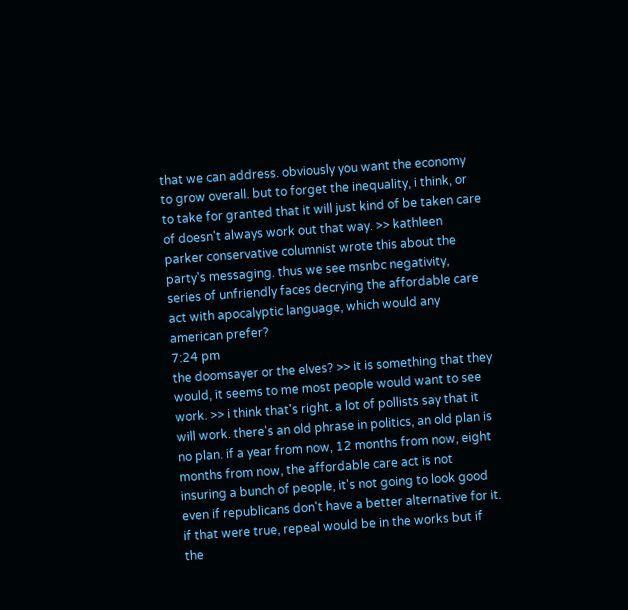that we can address. obviously you want the economy to grow overall. but to forget the inequality, i think, or to take for granted that it will just kind of be taken care of doesn't always work out that way. >> kathleen parker conservative columnist wrote this about the party's messaging. thus we see msnbc negativity, series of unfriendly faces decrying the affordable care act with apocalyptic language, which would any american prefer?
7:24 pm
the doomsayer or the elves? >> it is something that they would, it seems to me most people would want to see work. >> i think that's right. a lot of pollists say that it will work. there's an old phrase in politics, an old plan is no plan. if a year from now, 12 months from now, eight months from now, the affordable care act is not insuring a bunch of people, it's not going to look good even if republicans don't have a better alternative for it. if that were true, repeal would be in the works but if the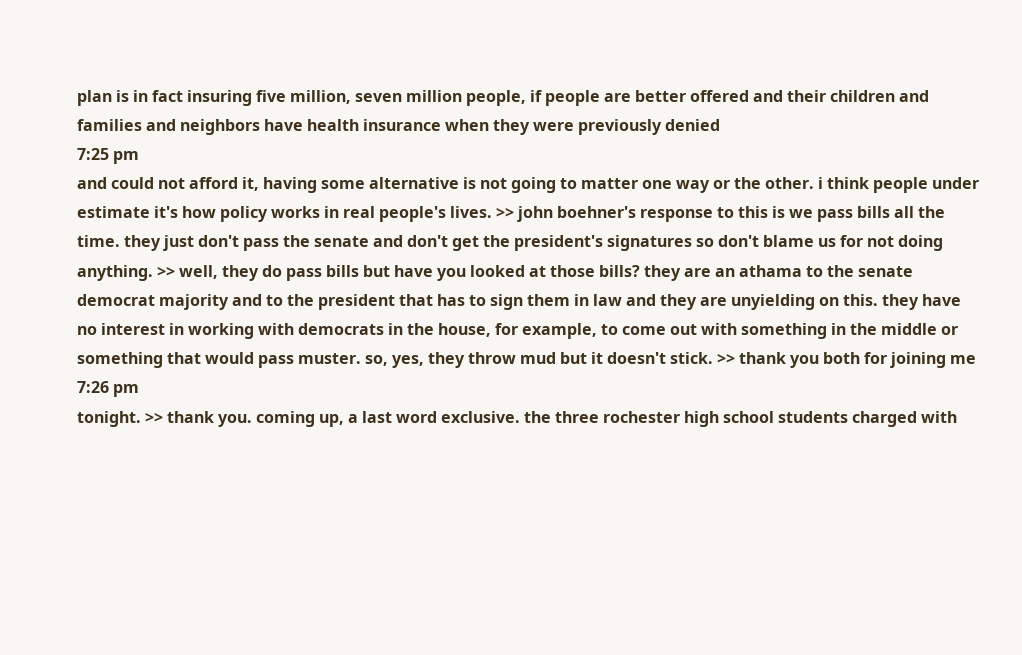plan is in fact insuring five million, seven million people, if people are better offered and their children and families and neighbors have health insurance when they were previously denied
7:25 pm
and could not afford it, having some alternative is not going to matter one way or the other. i think people under estimate it's how policy works in real people's lives. >> john boehner's response to this is we pass bills all the time. they just don't pass the senate and don't get the president's signatures so don't blame us for not doing anything. >> well, they do pass bills but have you looked at those bills? they are an athama to the senate democrat majority and to the president that has to sign them in law and they are unyielding on this. they have no interest in working with democrats in the house, for example, to come out with something in the middle or something that would pass muster. so, yes, they throw mud but it doesn't stick. >> thank you both for joining me
7:26 pm
tonight. >> thank you. coming up, a last word exclusive. the three rochester high school students charged with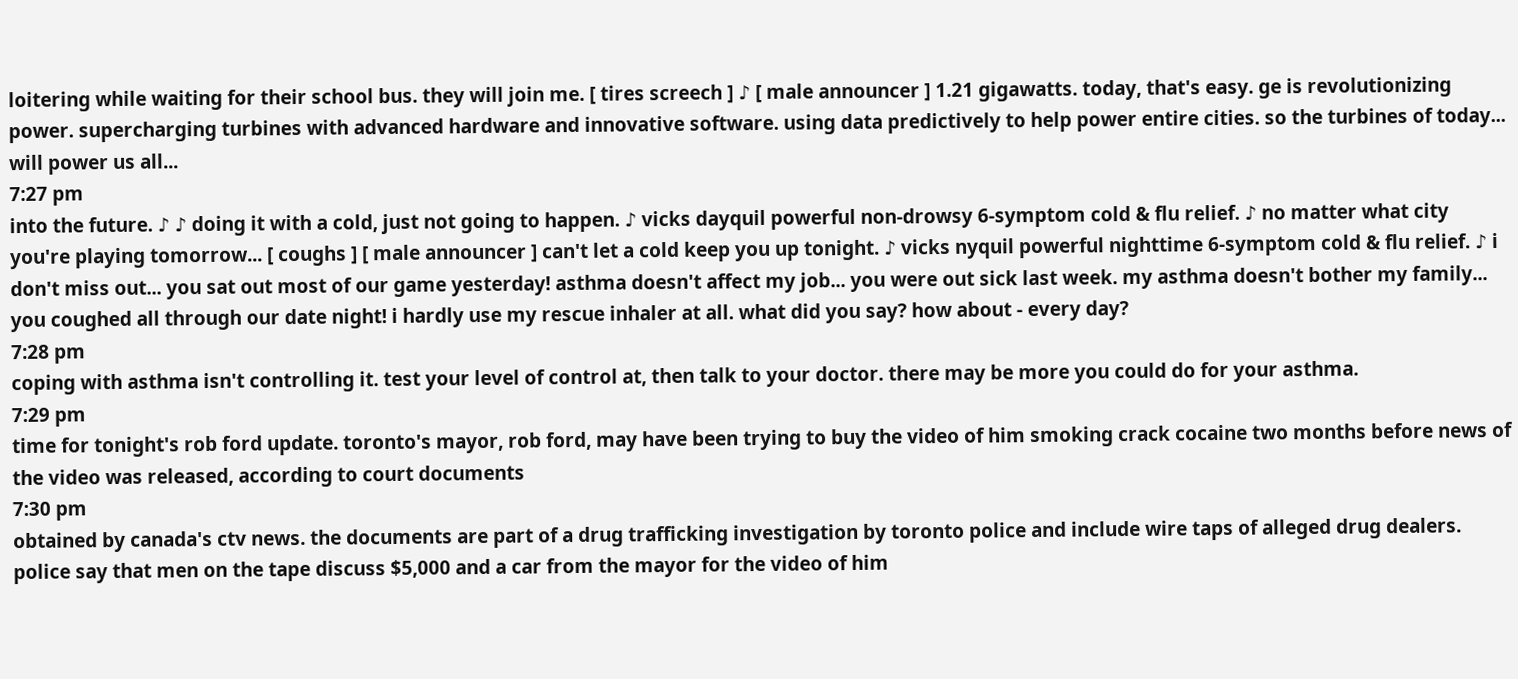loitering while waiting for their school bus. they will join me. [ tires screech ] ♪ [ male announcer ] 1.21 gigawatts. today, that's easy. ge is revolutionizing power. supercharging turbines with advanced hardware and innovative software. using data predictively to help power entire cities. so the turbines of today... will power us all...
7:27 pm
into the future. ♪ ♪ doing it with a cold, just not going to happen. ♪ vicks dayquil powerful non-drowsy 6-symptom cold & flu relief. ♪ no matter what city you're playing tomorrow... [ coughs ] [ male announcer ] can't let a cold keep you up tonight. ♪ vicks nyquil powerful nighttime 6-symptom cold & flu relief. ♪ i don't miss out... you sat out most of our game yesterday! asthma doesn't affect my job... you were out sick last week. my asthma doesn't bother my family... you coughed all through our date night! i hardly use my rescue inhaler at all. what did you say? how about - every day?
7:28 pm
coping with asthma isn't controlling it. test your level of control at, then talk to your doctor. there may be more you could do for your asthma.
7:29 pm
time for tonight's rob ford update. toronto's mayor, rob ford, may have been trying to buy the video of him smoking crack cocaine two months before news of the video was released, according to court documents
7:30 pm
obtained by canada's ctv news. the documents are part of a drug trafficking investigation by toronto police and include wire taps of alleged drug dealers. police say that men on the tape discuss $5,000 and a car from the mayor for the video of him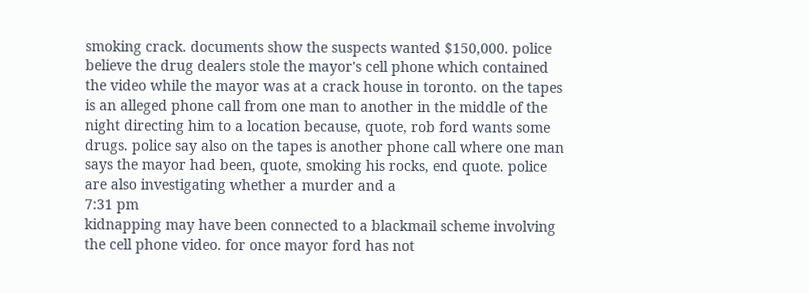smoking crack. documents show the suspects wanted $150,000. police believe the drug dealers stole the mayor's cell phone which contained the video while the mayor was at a crack house in toronto. on the tapes is an alleged phone call from one man to another in the middle of the night directing him to a location because, quote, rob ford wants some drugs. police say also on the tapes is another phone call where one man says the mayor had been, quote, smoking his rocks, end quote. police are also investigating whether a murder and a
7:31 pm
kidnapping may have been connected to a blackmail scheme involving the cell phone video. for once mayor ford has not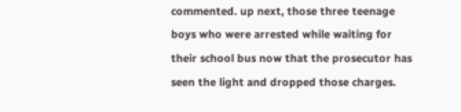commented. up next, those three teenage boys who were arrested while waiting for their school bus now that the prosecutor has seen the light and dropped those charges.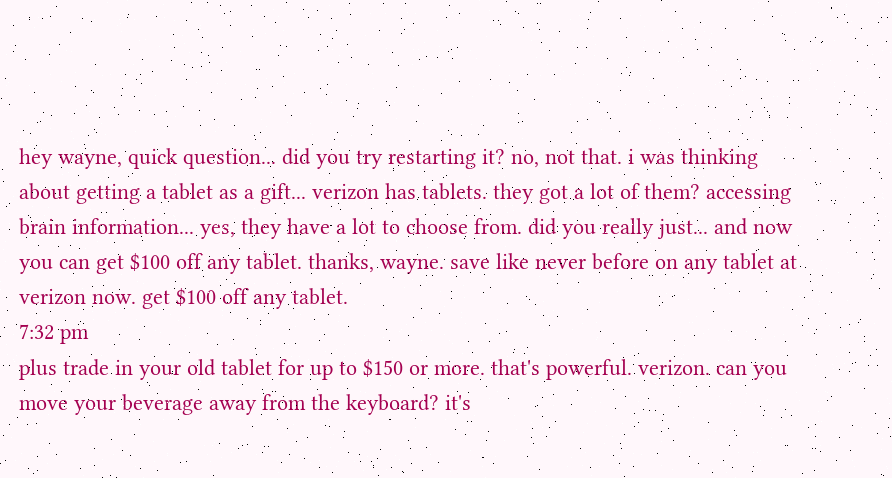hey wayne, quick question... did you try restarting it? no, not that. i was thinking about getting a tablet as a gift... verizon has tablets. they got a lot of them? accessing brain information... yes, they have a lot to choose from. did you really just... and now you can get $100 off any tablet. thanks, wayne. save like never before on any tablet at verizon now. get $100 off any tablet.
7:32 pm
plus trade in your old tablet for up to $150 or more. that's powerful. verizon. can you move your beverage away from the keyboard? it's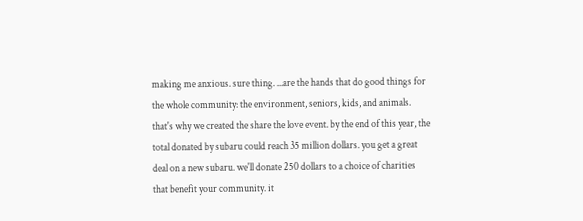making me anxious. sure thing. ...are the hands that do good things for the whole community: the environment, seniors, kids, and animals. that's why we created the share the love event. by the end of this year, the total donated by subaru could reach 35 million dollars. you get a great deal on a new subaru. we'll donate 250 dollars to a choice of charities that benefit your community. it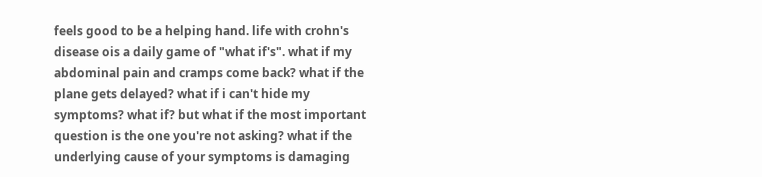feels good to be a helping hand. life with crohn's disease ois a daily game of "what if's". what if my abdominal pain and cramps come back? what if the plane gets delayed? what if i can't hide my symptoms? what if? but what if the most important question is the one you're not asking? what if the underlying cause of your symptoms is damaging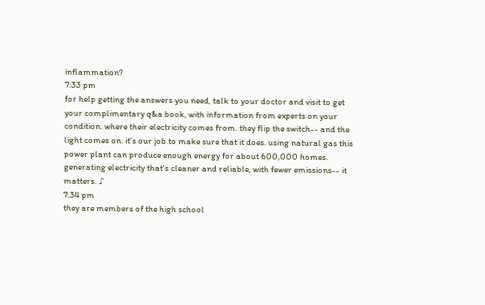inflammation?
7:33 pm
for help getting the answers you need, talk to your doctor and visit to get your complimentary q&a book, with information from experts on your condition. where their electricity comes from. they flip the switch-- and the light comes on. it's our job to make sure that it does. using natural gas this power plant can produce enough energy for about 600,000 homes. generating electricity that's cleaner and reliable, with fewer emissions-- it matters. ♪
7:34 pm
they are members of the high school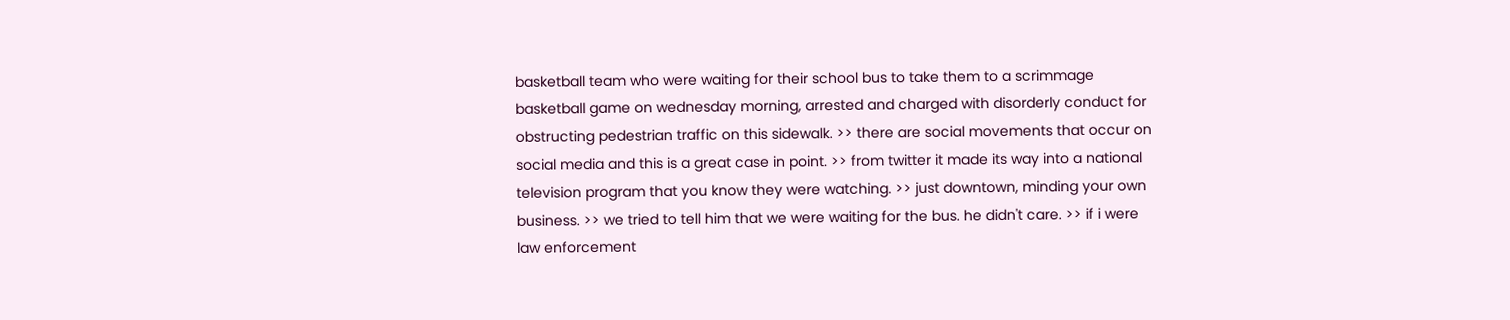basketball team who were waiting for their school bus to take them to a scrimmage basketball game on wednesday morning, arrested and charged with disorderly conduct for obstructing pedestrian traffic on this sidewalk. >> there are social movements that occur on social media and this is a great case in point. >> from twitter it made its way into a national television program that you know they were watching. >> just downtown, minding your own business. >> we tried to tell him that we were waiting for the bus. he didn't care. >> if i were law enforcement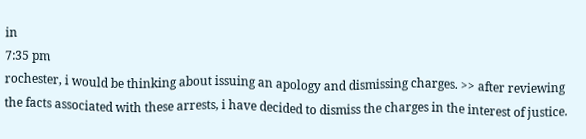in
7:35 pm
rochester, i would be thinking about issuing an apology and dismissing charges. >> after reviewing the facts associated with these arrests, i have decided to dismiss the charges in the interest of justice.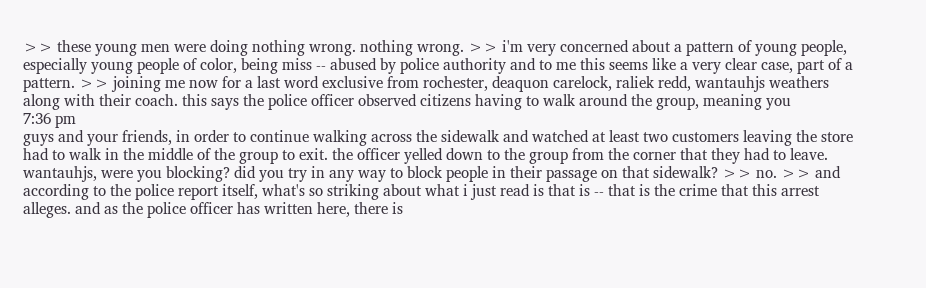>> these young men were doing nothing wrong. nothing wrong. >> i'm very concerned about a pattern of young people, especially young people of color, being miss -- abused by police authority and to me this seems like a very clear case, part of a pattern. >> joining me now for a last word exclusive from rochester, deaquon carelock, raliek redd, wantauhjs weathers along with their coach. this says the police officer observed citizens having to walk around the group, meaning you
7:36 pm
guys and your friends, in order to continue walking across the sidewalk and watched at least two customers leaving the store had to walk in the middle of the group to exit. the officer yelled down to the group from the corner that they had to leave. wantauhjs, were you blocking? did you try in any way to block people in their passage on that sidewalk? >> no. >> and according to the police report itself, what's so striking about what i just read is that is -- that is the crime that this arrest alleges. and as the police officer has written here, there is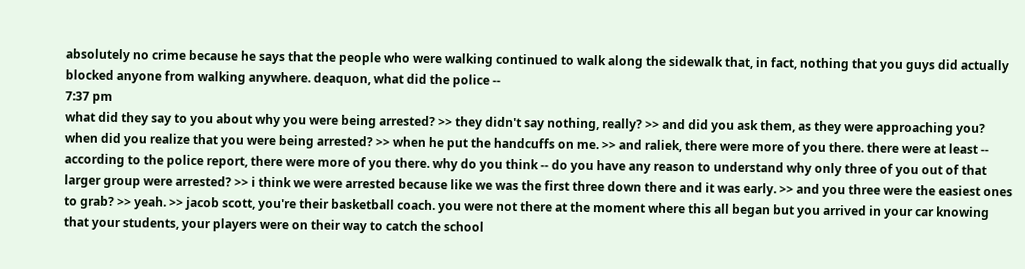absolutely no crime because he says that the people who were walking continued to walk along the sidewalk that, in fact, nothing that you guys did actually blocked anyone from walking anywhere. deaquon, what did the police --
7:37 pm
what did they say to you about why you were being arrested? >> they didn't say nothing, really? >> and did you ask them, as they were approaching you? when did you realize that you were being arrested? >> when he put the handcuffs on me. >> and raliek, there were more of you there. there were at least -- according to the police report, there were more of you there. why do you think -- do you have any reason to understand why only three of you out of that larger group were arrested? >> i think we were arrested because like we was the first three down there and it was early. >> and you three were the easiest ones to grab? >> yeah. >> jacob scott, you're their basketball coach. you were not there at the moment where this all began but you arrived in your car knowing that your students, your players were on their way to catch the school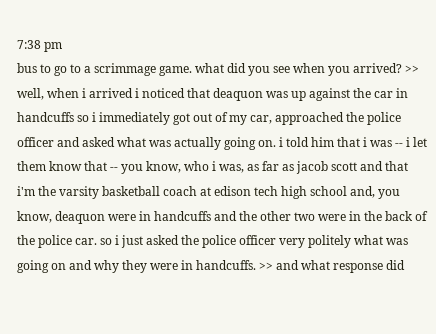7:38 pm
bus to go to a scrimmage game. what did you see when you arrived? >> well, when i arrived i noticed that deaquon was up against the car in handcuffs so i immediately got out of my car, approached the police officer and asked what was actually going on. i told him that i was -- i let them know that -- you know, who i was, as far as jacob scott and that i'm the varsity basketball coach at edison tech high school and, you know, deaquon were in handcuffs and the other two were in the back of the police car. so i just asked the police officer very politely what was going on and why they were in handcuffs. >> and what response did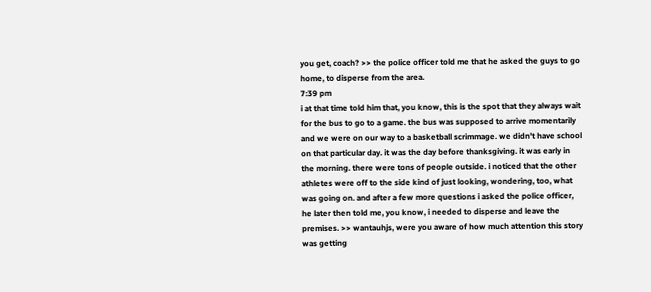you get, coach? >> the police officer told me that he asked the guys to go home, to disperse from the area.
7:39 pm
i at that time told him that, you know, this is the spot that they always wait for the bus to go to a game. the bus was supposed to arrive momentarily and we were on our way to a basketball scrimmage. we didn't have school on that particular day. it was the day before thanksgiving. it was early in the morning. there were tons of people outside. i noticed that the other athletes were off to the side kind of just looking, wondering, too, what was going on. and after a few more questions i asked the police officer, he later then told me, you know, i needed to disperse and leave the premises. >> wantauhjs, were you aware of how much attention this story was getting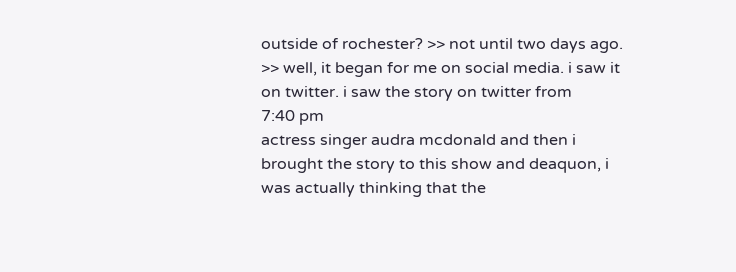outside of rochester? >> not until two days ago. >> well, it began for me on social media. i saw it on twitter. i saw the story on twitter from
7:40 pm
actress singer audra mcdonald and then i brought the story to this show and deaquon, i was actually thinking that the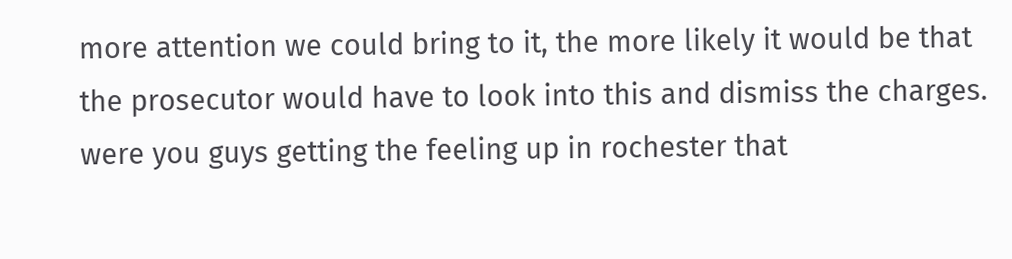more attention we could bring to it, the more likely it would be that the prosecutor would have to look into this and dismiss the charges. were you guys getting the feeling up in rochester that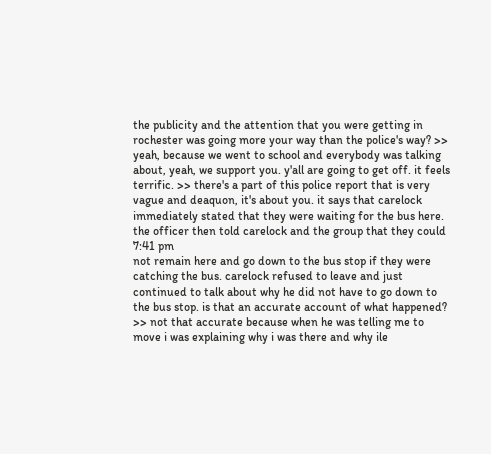the publicity and the attention that you were getting in rochester was going more your way than the police's way? >> yeah, because we went to school and everybody was talking about, yeah, we support you. y'all are going to get off. it feels terrific. >> there's a part of this police report that is very vague and deaquon, it's about you. it says that carelock immediately stated that they were waiting for the bus here. the officer then told carelock and the group that they could
7:41 pm
not remain here and go down to the bus stop if they were catching the bus. carelock refused to leave and just continued to talk about why he did not have to go down to the bus stop. is that an accurate account of what happened? >> not that accurate because when he was telling me to move i was explaining why i was there and why ile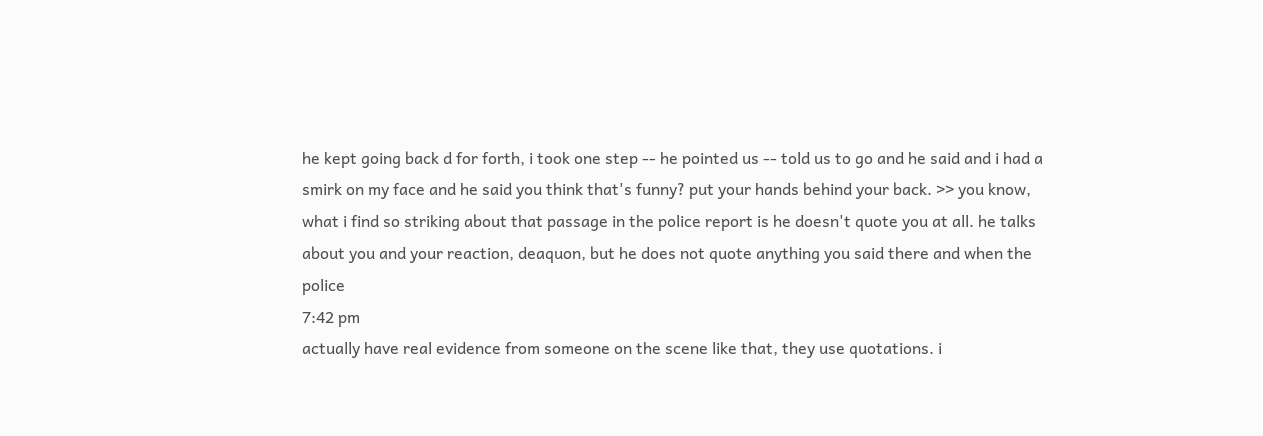he kept going back d for forth, i took one step -- he pointed us -- told us to go and he said and i had a smirk on my face and he said you think that's funny? put your hands behind your back. >> you know, what i find so striking about that passage in the police report is he doesn't quote you at all. he talks about you and your reaction, deaquon, but he does not quote anything you said there and when the police
7:42 pm
actually have real evidence from someone on the scene like that, they use quotations. i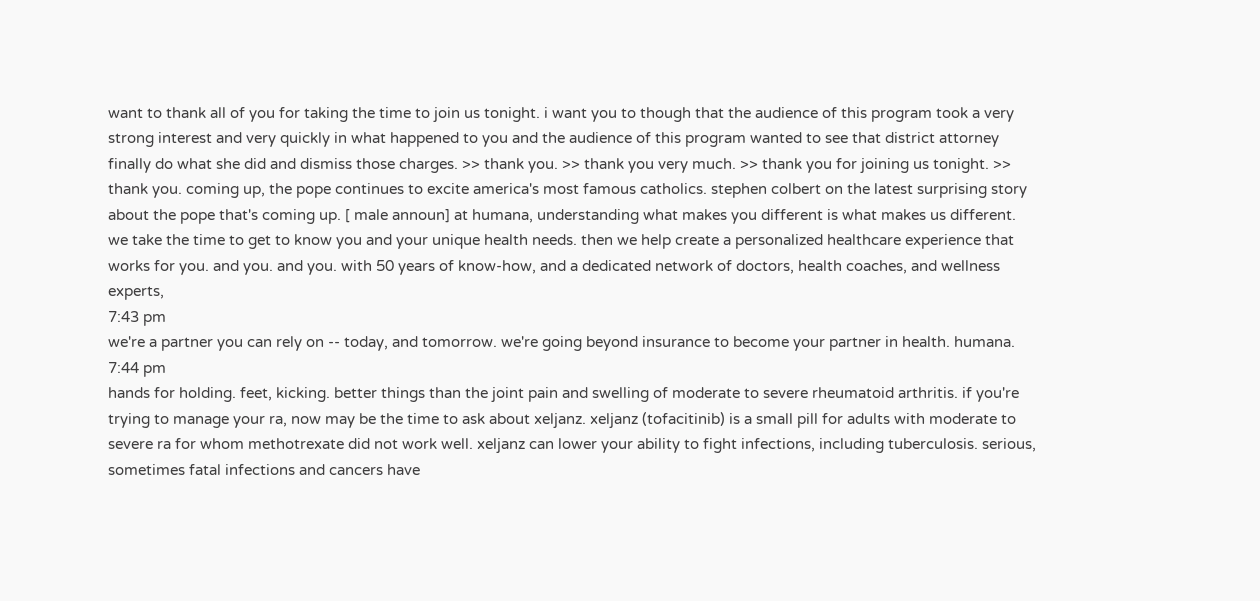want to thank all of you for taking the time to join us tonight. i want you to though that the audience of this program took a very strong interest and very quickly in what happened to you and the audience of this program wanted to see that district attorney finally do what she did and dismiss those charges. >> thank you. >> thank you very much. >> thank you for joining us tonight. >> thank you. coming up, the pope continues to excite america's most famous catholics. stephen colbert on the latest surprising story about the pope that's coming up. [ male announ] at humana, understanding what makes you different is what makes us different. we take the time to get to know you and your unique health needs. then we help create a personalized healthcare experience that works for you. and you. and you. with 50 years of know-how, and a dedicated network of doctors, health coaches, and wellness experts,
7:43 pm
we're a partner you can rely on -- today, and tomorrow. we're going beyond insurance to become your partner in health. humana.
7:44 pm
hands for holding. feet, kicking. better things than the joint pain and swelling of moderate to severe rheumatoid arthritis. if you're trying to manage your ra, now may be the time to ask about xeljanz. xeljanz (tofacitinib) is a small pill for adults with moderate to severe ra for whom methotrexate did not work well. xeljanz can lower your ability to fight infections, including tuberculosis. serious, sometimes fatal infections and cancers have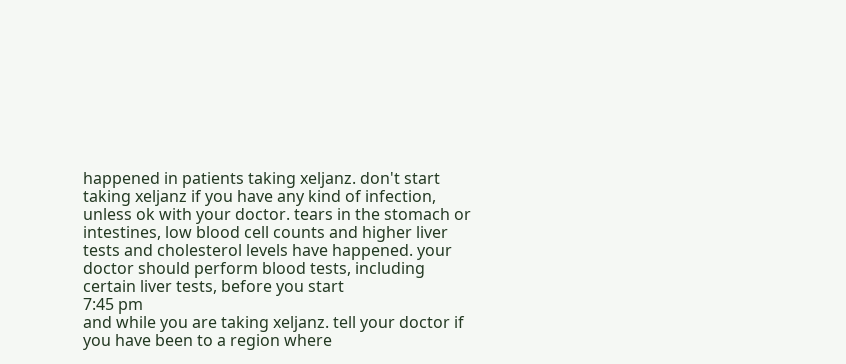happened in patients taking xeljanz. don't start taking xeljanz if you have any kind of infection, unless ok with your doctor. tears in the stomach or intestines, low blood cell counts and higher liver tests and cholesterol levels have happened. your doctor should perform blood tests, including certain liver tests, before you start
7:45 pm
and while you are taking xeljanz. tell your doctor if you have been to a region where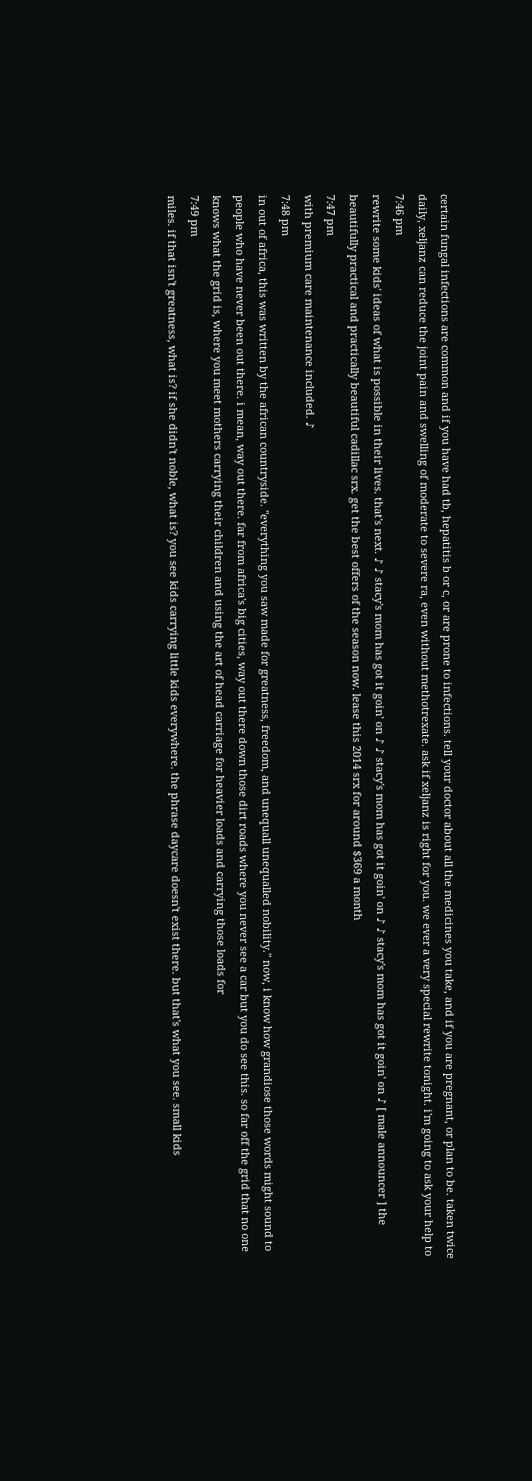certain fungal infections are common and if you have had tb, hepatitis b or c, or are prone to infections. tell your doctor about all the medicines you take, and if you are pregnant, or plan to be. taken twice daily, xeljanz can reduce the joint pain and swelling of moderate to severe ra, even without methotrexate. ask if xeljanz is right for you. we ever a very special rewrite tonight. i'm going to ask your help to
7:46 pm
rewrite some kids' ideas of what is possible in their lives. that's next. ♪ ♪ stacy's mom has got it goin' on ♪ ♪ stacy's mom has got it goin' on ♪ ♪ stacy's mom has got it goin' on ♪ [ male announcer ] the beautifully practical and practically beautiful cadillac srx. get the best offers of the season now. lease this 2014 srx for around $369 a month
7:47 pm
with premium care maintenance included. ♪
7:48 pm
in out of africa, this was written by the african countryside. "everything you saw made for greatness, freedom, and unequall unequalled nobility." now, i know how grandiose those words might sound to people who have never been out there. i mean, way out there. far from africa's big cities, way out there down those dirt roads where you never see a car but you do see this. so far off the grid that no one knows what the grid is, where you meet mothers carrying their children and using the art of head carriage for heavier loads and carrying those loads for
7:49 pm
miles. if that isn't greatness, what is? if she didn't noble, what is? you see kids carrying little kids everywhere. the phrase daycare doesn't exist there. but that's what you see. small kids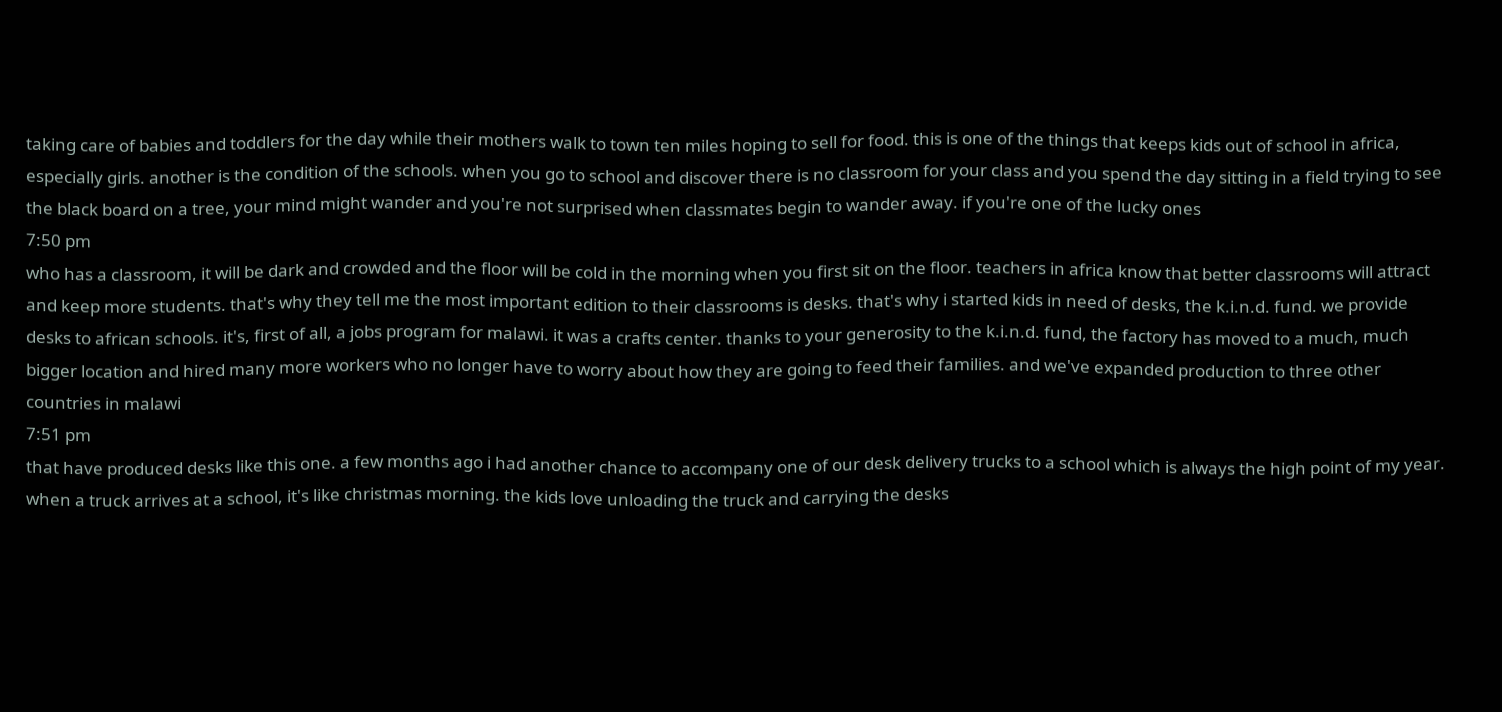taking care of babies and toddlers for the day while their mothers walk to town ten miles hoping to sell for food. this is one of the things that keeps kids out of school in africa, especially girls. another is the condition of the schools. when you go to school and discover there is no classroom for your class and you spend the day sitting in a field trying to see the black board on a tree, your mind might wander and you're not surprised when classmates begin to wander away. if you're one of the lucky ones
7:50 pm
who has a classroom, it will be dark and crowded and the floor will be cold in the morning when you first sit on the floor. teachers in africa know that better classrooms will attract and keep more students. that's why they tell me the most important edition to their classrooms is desks. that's why i started kids in need of desks, the k.i.n.d. fund. we provide desks to african schools. it's, first of all, a jobs program for malawi. it was a crafts center. thanks to your generosity to the k.i.n.d. fund, the factory has moved to a much, much bigger location and hired many more workers who no longer have to worry about how they are going to feed their families. and we've expanded production to three other countries in malawi
7:51 pm
that have produced desks like this one. a few months ago i had another chance to accompany one of our desk delivery trucks to a school which is always the high point of my year. when a truck arrives at a school, it's like christmas morning. the kids love unloading the truck and carrying the desks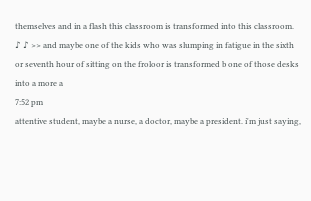themselves and in a flash this classroom is transformed into this classroom. ♪ ♪ >> and maybe one of the kids who was slumping in fatigue in the sixth or seventh hour of sitting on the froloor is transformed b one of those desks into a more a
7:52 pm
attentive student, maybe a nurse, a doctor, maybe a president. i'm just saying,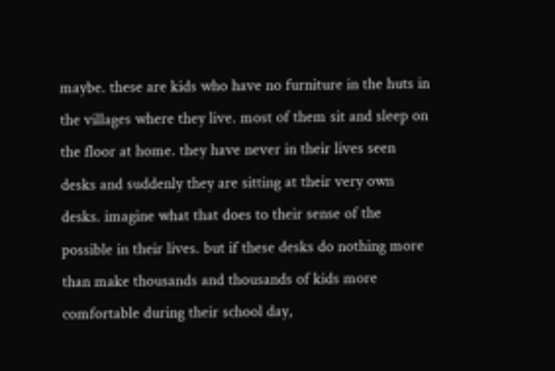maybe. these are kids who have no furniture in the huts in the villages where they live. most of them sit and sleep on the floor at home. they have never in their lives seen desks and suddenly they are sitting at their very own desks. imagine what that does to their sense of the possible in their lives. but if these desks do nothing more than make thousands and thousands of kids more comfortable during their school day,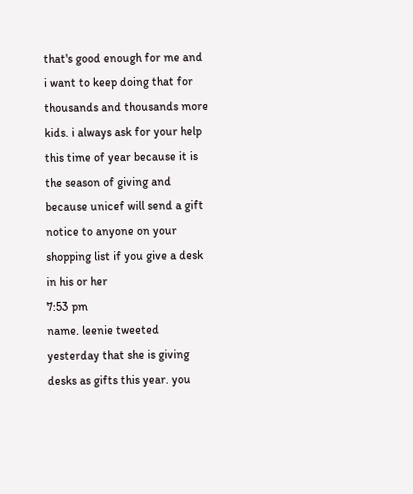that's good enough for me and i want to keep doing that for thousands and thousands more kids. i always ask for your help this time of year because it is the season of giving and because unicef will send a gift notice to anyone on your shopping list if you give a desk in his or her
7:53 pm
name. leenie tweeted yesterday that she is giving desks as gifts this year. you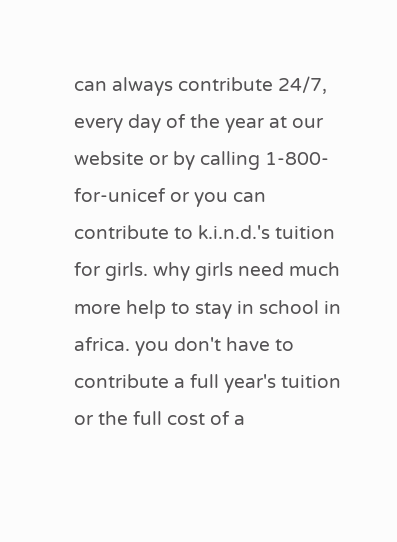can always contribute 24/7, every day of the year at our website or by calling 1-800-for-unicef or you can contribute to k.i.n.d.'s tuition for girls. why girls need much more help to stay in school in africa. you don't have to contribute a full year's tuition or the full cost of a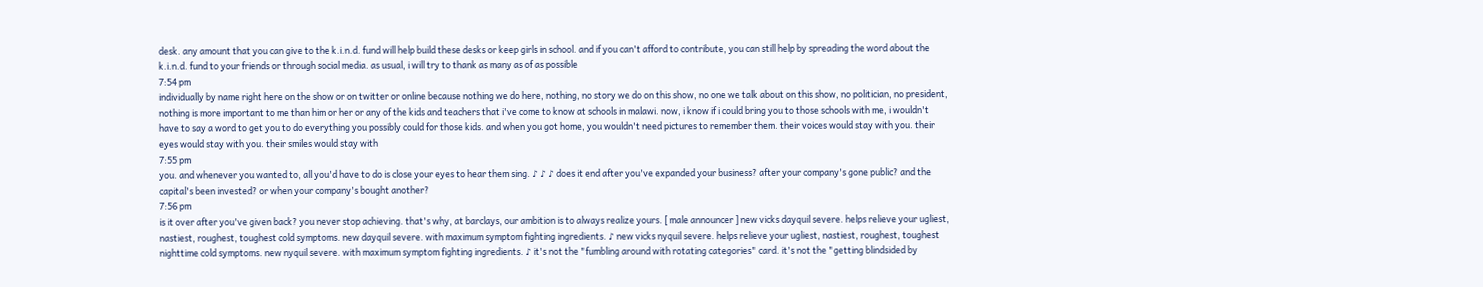desk. any amount that you can give to the k.i.n.d. fund will help build these desks or keep girls in school. and if you can't afford to contribute, you can still help by spreading the word about the k.i.n.d. fund to your friends or through social media. as usual, i will try to thank as many as of as possible
7:54 pm
individually by name right here on the show or on twitter or online because nothing we do here, nothing, no story we do on this show, no one we talk about on this show, no politician, no president, nothing is more important to me than him or her or any of the kids and teachers that i've come to know at schools in malawi. now, i know if i could bring you to those schools with me, i wouldn't have to say a word to get you to do everything you possibly could for those kids. and when you got home, you wouldn't need pictures to remember them. their voices would stay with you. their eyes would stay with you. their smiles would stay with
7:55 pm
you. and whenever you wanted to, all you'd have to do is close your eyes to hear them sing. ♪ ♪ ♪ does it end after you've expanded your business? after your company's gone public? and the capital's been invested? or when your company's bought another?
7:56 pm
is it over after you've given back? you never stop achieving. that's why, at barclays, our ambition is to always realize yours. [ male announcer ] new vicks dayquil severe. helps relieve your ugliest, nastiest, roughest, toughest cold symptoms. new dayquil severe. with maximum symptom fighting ingredients. ♪ new vicks nyquil severe. helps relieve your ugliest, nastiest, roughest, toughest nighttime cold symptoms. new nyquil severe. with maximum symptom fighting ingredients. ♪ it's not the "fumbling around with rotating categories" card. it's not the "getting blindsided by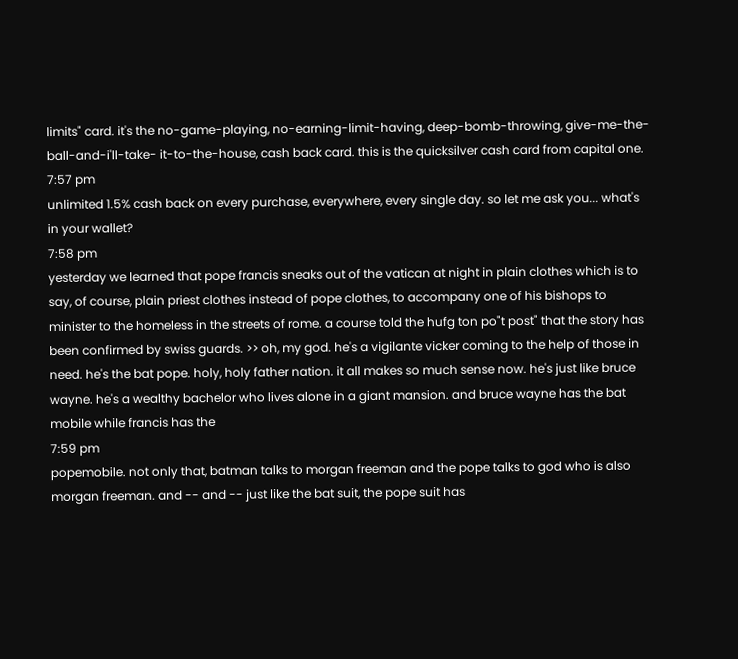limits" card. it's the no-game-playing, no-earning-limit-having, deep-bomb-throwing, give-me-the-ball-and-i'll-take- it-to-the-house, cash back card. this is the quicksilver cash card from capital one.
7:57 pm
unlimited 1.5% cash back on every purchase, everywhere, every single day. so let me ask you... what's in your wallet?
7:58 pm
yesterday we learned that pope francis sneaks out of the vatican at night in plain clothes which is to say, of course, plain priest clothes instead of pope clothes, to accompany one of his bishops to minister to the homeless in the streets of rome. a course told the hufg ton po"t post" that the story has been confirmed by swiss guards. >> oh, my god. he's a vigilante vicker coming to the help of those in need. he's the bat pope. holy, holy father nation. it all makes so much sense now. he's just like bruce wayne. he's a wealthy bachelor who lives alone in a giant mansion. and bruce wayne has the bat mobile while francis has the
7:59 pm
popemobile. not only that, batman talks to morgan freeman and the pope talks to god who is also morgan freeman. and -- and -- just like the bat suit, the pope suit has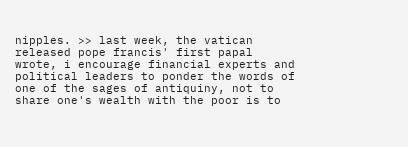nipples. >> last week, the vatican released pope francis' first papal wrote, i encourage financial experts and political leaders to ponder the words of one of the sages of antiquiny, not to share one's wealth with the poor is to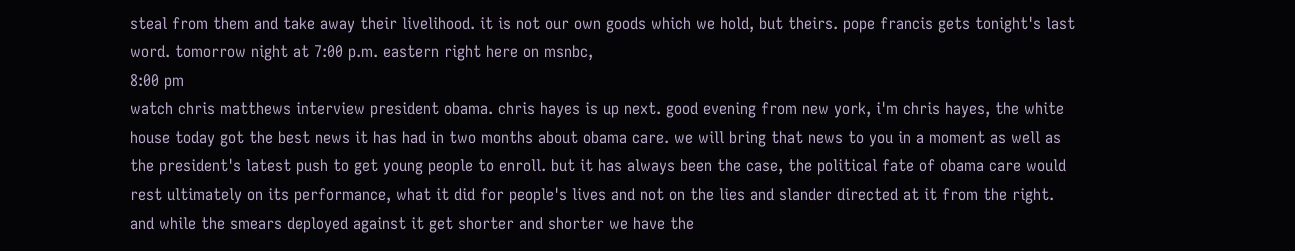steal from them and take away their livelihood. it is not our own goods which we hold, but theirs. pope francis gets tonight's last word. tomorrow night at 7:00 p.m. eastern right here on msnbc,
8:00 pm
watch chris matthews interview president obama. chris hayes is up next. good evening from new york, i'm chris hayes, the white house today got the best news it has had in two months about obama care. we will bring that news to you in a moment as well as the president's latest push to get young people to enroll. but it has always been the case, the political fate of obama care would rest ultimately on its performance, what it did for people's lives and not on the lies and slander directed at it from the right. and while the smears deployed against it get shorter and shorter we have the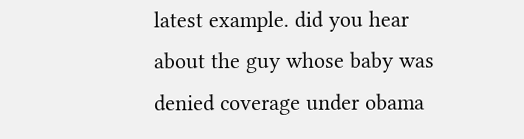latest example. did you hear about the guy whose baby was denied coverage under obama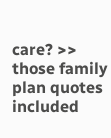care? >> those family plan quotes included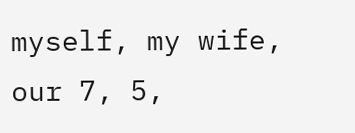myself, my wife, our 7, 5,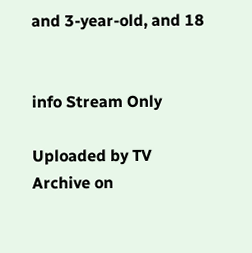and 3-year-old, and 18


info Stream Only

Uploaded by TV Archive on